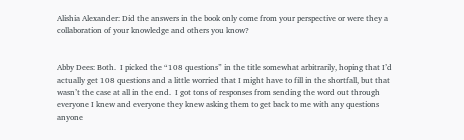Alishia Alexander: Did the answers in the book only come from your perspective or were they a collaboration of your knowledge and others you know?


Abby Dees: Both.  I picked the “108 questions” in the title somewhat arbitrarily, hoping that I’d actually get 108 questions and a little worried that I might have to fill in the shortfall, but that wasn’t the case at all in the end.  I got tons of responses from sending the word out through everyone I knew and everyone they knew asking them to get back to me with any questions anyone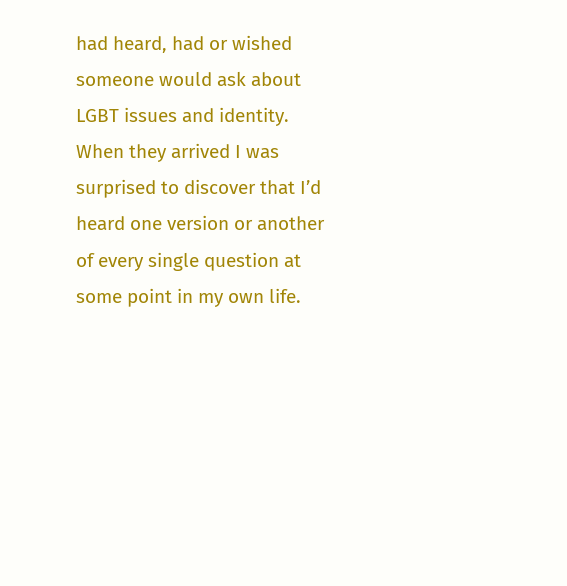had heard, had or wished someone would ask about LGBT issues and identity.  When they arrived I was surprised to discover that I’d heard one version or another of every single question at some point in my own life.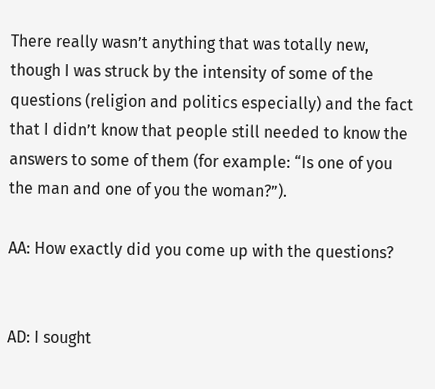There really wasn’t anything that was totally new, though I was struck by the intensity of some of the questions (religion and politics especially) and the fact that I didn’t know that people still needed to know the answers to some of them (for example: “Is one of you the man and one of you the woman?”).

AA: How exactly did you come up with the questions?


AD: I sought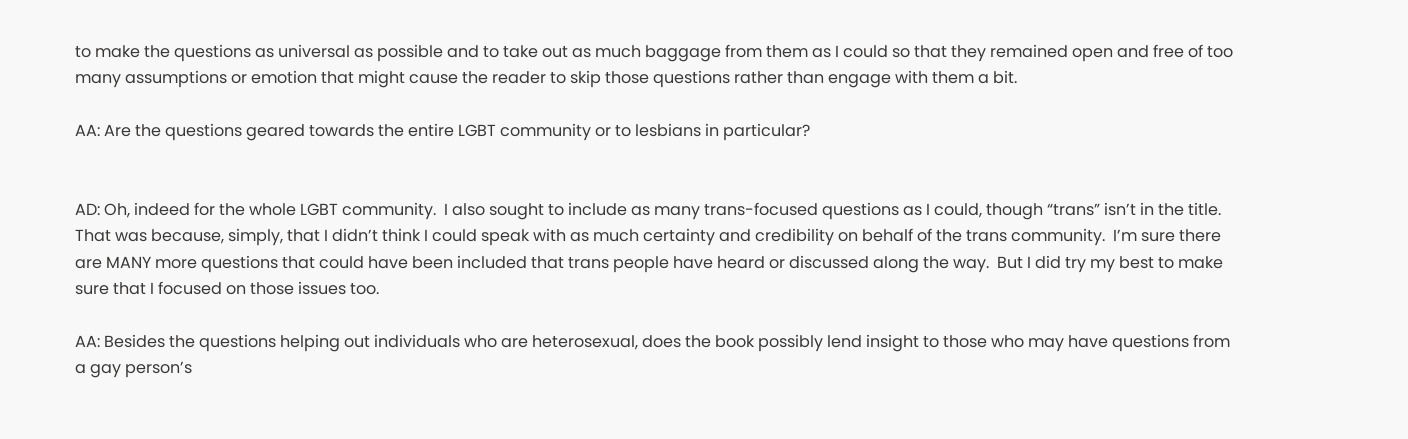to make the questions as universal as possible and to take out as much baggage from them as I could so that they remained open and free of too many assumptions or emotion that might cause the reader to skip those questions rather than engage with them a bit.

AA: Are the questions geared towards the entire LGBT community or to lesbians in particular?


AD: Oh, indeed for the whole LGBT community.  I also sought to include as many trans-focused questions as I could, though “trans” isn’t in the title.  That was because, simply, that I didn’t think I could speak with as much certainty and credibility on behalf of the trans community.  I’m sure there are MANY more questions that could have been included that trans people have heard or discussed along the way.  But I did try my best to make sure that I focused on those issues too.

AA: Besides the questions helping out individuals who are heterosexual, does the book possibly lend insight to those who may have questions from a gay person’s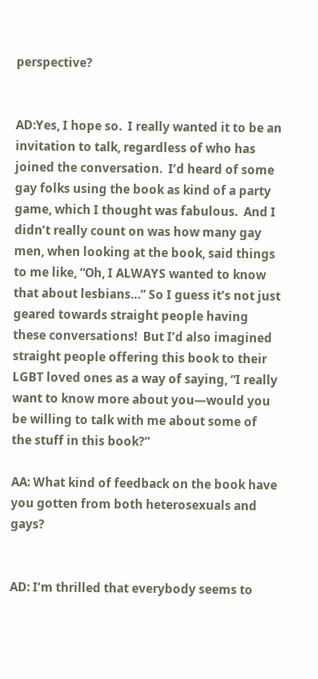perspective?


AD:Yes, I hope so.  I really wanted it to be an invitation to talk, regardless of who has joined the conversation.  I’d heard of some gay folks using the book as kind of a party game, which I thought was fabulous.  And I didn’t really count on was how many gay men, when looking at the book, said things to me like, “Oh, I ALWAYS wanted to know that about lesbians…” So I guess it’s not just geared towards straight people having these conversations!  But I’d also imagined straight people offering this book to their LGBT loved ones as a way of saying, “I really want to know more about you—would you be willing to talk with me about some of the stuff in this book?”

AA: What kind of feedback on the book have you gotten from both heterosexuals and gays?


AD: I’m thrilled that everybody seems to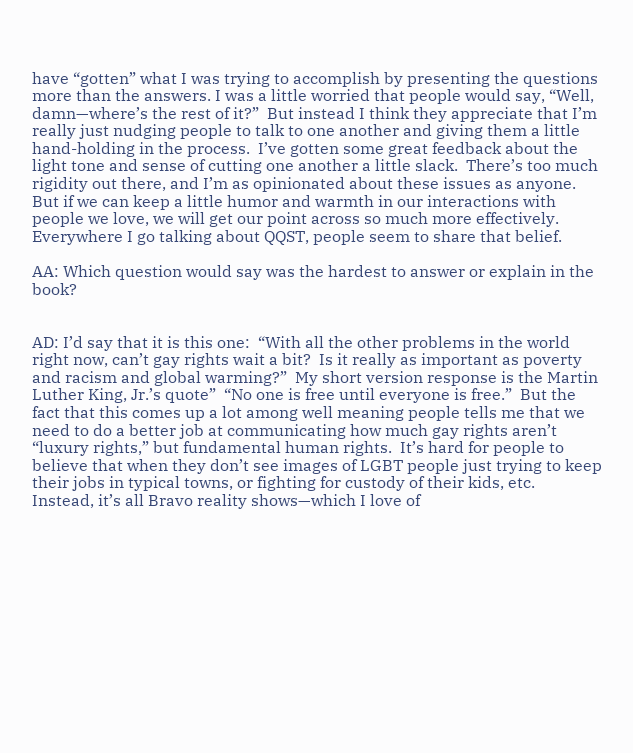have “gotten” what I was trying to accomplish by presenting the questions more than the answers. I was a little worried that people would say, “Well, damn—where’s the rest of it?”  But instead I think they appreciate that I’m really just nudging people to talk to one another and giving them a little hand-holding in the process.  I’ve gotten some great feedback about the light tone and sense of cutting one another a little slack.  There’s too much rigidity out there, and I’m as opinionated about these issues as anyone.  But if we can keep a little humor and warmth in our interactions with people we love, we will get our point across so much more effectively.  Everywhere I go talking about QQST, people seem to share that belief.

AA: Which question would say was the hardest to answer or explain in the book?


AD: I’d say that it is this one:  “With all the other problems in the world right now, can’t gay rights wait a bit?  Is it really as important as poverty and racism and global warming?”  My short version response is the Martin Luther King, Jr.’s quote”  “No one is free until everyone is free.”  But the fact that this comes up a lot among well meaning people tells me that we need to do a better job at communicating how much gay rights aren’t “luxury rights,” but fundamental human rights.  It’s hard for people to believe that when they don’t see images of LGBT people just trying to keep their jobs in typical towns, or fighting for custody of their kids, etc.  Instead, it’s all Bravo reality shows—which I love of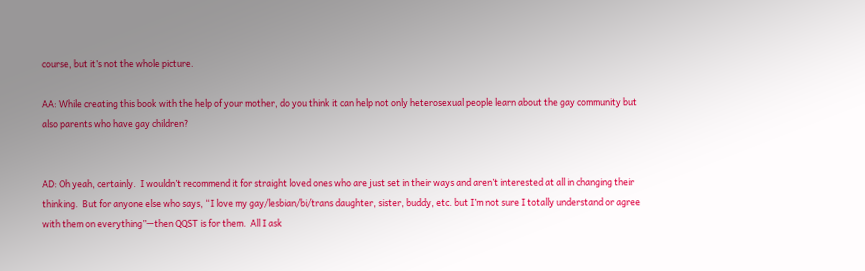course, but it’s not the whole picture.

AA: While creating this book with the help of your mother, do you think it can help not only heterosexual people learn about the gay community but also parents who have gay children?


AD: Oh yeah, certainly.  I wouldn’t recommend it for straight loved ones who are just set in their ways and aren’t interested at all in changing their thinking.  But for anyone else who says, “I love my gay/lesbian/bi/trans daughter, sister, buddy, etc. but I’m not sure I totally understand or agree with them on everything”—then QQST is for them.  All I ask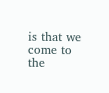is that we come to the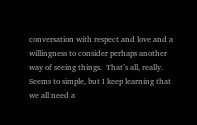conversation with respect and love and a willingness to consider perhaps another way of seeing things.  That’s all, really.  Seems to simple, but I keep learning that we all need a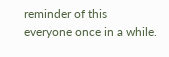reminder of this everyone once in a while.